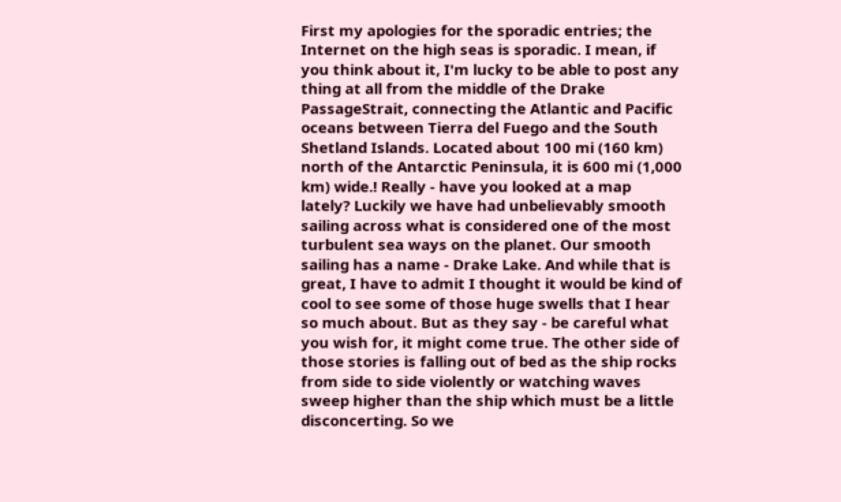First my apologies for the sporadic entries; the Internet on the high seas is sporadic. I mean, if you think about it, I'm lucky to be able to post any thing at all from the middle of the Drake PassageStrait, connecting the Atlantic and Pacific oceans between Tierra del Fuego and the South Shetland Islands. Located about 100 mi (160 km) north of the Antarctic Peninsula, it is 600 mi (1,000 km) wide.! Really - have you looked at a map lately? Luckily we have had unbelievably smooth sailing across what is considered one of the most turbulent sea ways on the planet. Our smooth sailing has a name - Drake Lake. And while that is great, I have to admit I thought it would be kind of cool to see some of those huge swells that I hear so much about. But as they say - be careful what you wish for, it might come true. The other side of those stories is falling out of bed as the ship rocks from side to side violently or watching waves sweep higher than the ship which must be a little disconcerting. So we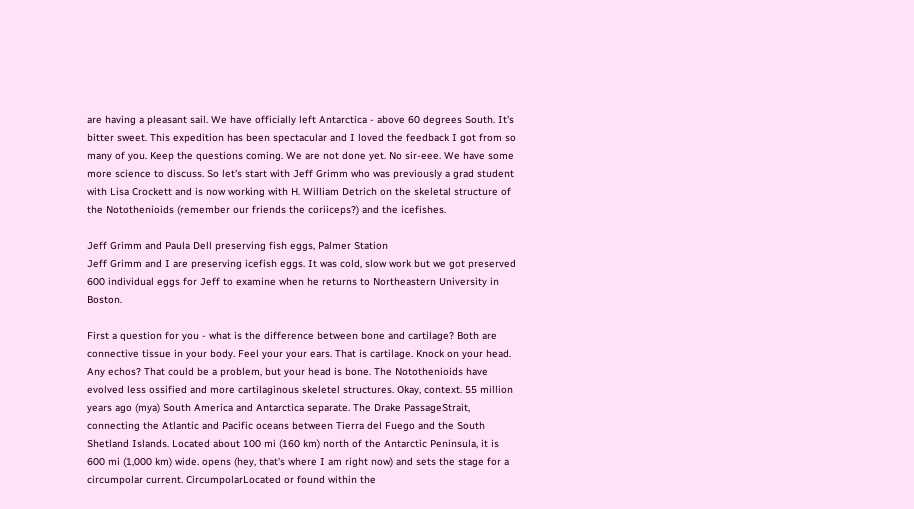are having a pleasant sail. We have officially left Antarctica - above 60 degrees South. It's bitter sweet. This expedition has been spectacular and I loved the feedback I got from so many of you. Keep the questions coming. We are not done yet. No sir-eee. We have some more science to discuss. So let's start with Jeff Grimm who was previously a grad student with Lisa Crockett and is now working with H. William Detrich on the skeletal structure of the Notothenioids (remember our friends the coriiceps?) and the icefishes.

Jeff Grimm and Paula Dell preserving fish eggs, Palmer Station
Jeff Grimm and I are preserving icefish eggs. It was cold, slow work but we got preserved 600 individual eggs for Jeff to examine when he returns to Northeastern University in Boston.

First a question for you - what is the difference between bone and cartilage? Both are connective tissue in your body. Feel your your ears. That is cartilage. Knock on your head. Any echos? That could be a problem, but your head is bone. The Notothenioids have evolved less ossified and more cartilaginous skeletel structures. Okay, context. 55 million years ago (mya) South America and Antarctica separate. The Drake PassageStrait, connecting the Atlantic and Pacific oceans between Tierra del Fuego and the South Shetland Islands. Located about 100 mi (160 km) north of the Antarctic Peninsula, it is 600 mi (1,000 km) wide. opens (hey, that's where I am right now) and sets the stage for a circumpolar current. CircumpolarLocated or found within the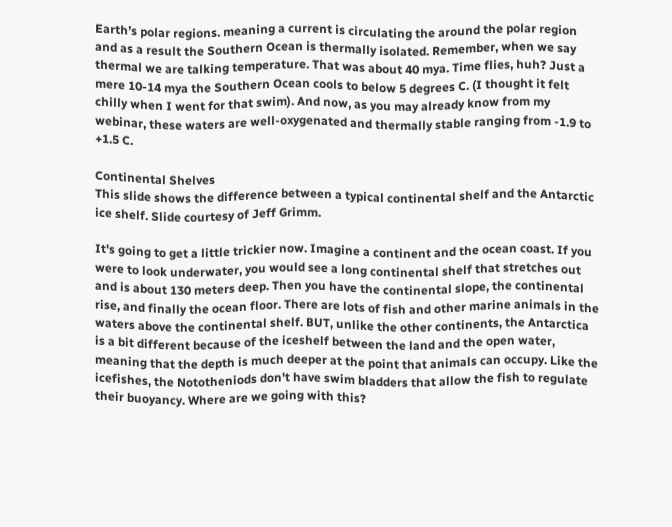Earth’s polar regions. meaning a current is circulating the around the polar region and as a result the Southern Ocean is thermally isolated. Remember, when we say thermal we are talking temperature. That was about 40 mya. Time flies, huh? Just a mere 10-14 mya the Southern Ocean cools to below 5 degrees C. (I thought it felt chilly when I went for that swim). And now, as you may already know from my webinar, these waters are well-oxygenated and thermally stable ranging from -1.9 to +1.5 C.

Continental Shelves
This slide shows the difference between a typical continental shelf and the Antarctic ice shelf. Slide courtesy of Jeff Grimm.

It's going to get a little trickier now. Imagine a continent and the ocean coast. If you were to look underwater, you would see a long continental shelf that stretches out and is about 130 meters deep. Then you have the continental slope, the continental rise, and finally the ocean floor. There are lots of fish and other marine animals in the waters above the continental shelf. BUT, unlike the other continents, the Antarctica is a bit different because of the iceshelf between the land and the open water, meaning that the depth is much deeper at the point that animals can occupy. Like the icefishes, the Nototheniods don't have swim bladders that allow the fish to regulate their buoyancy. Where are we going with this?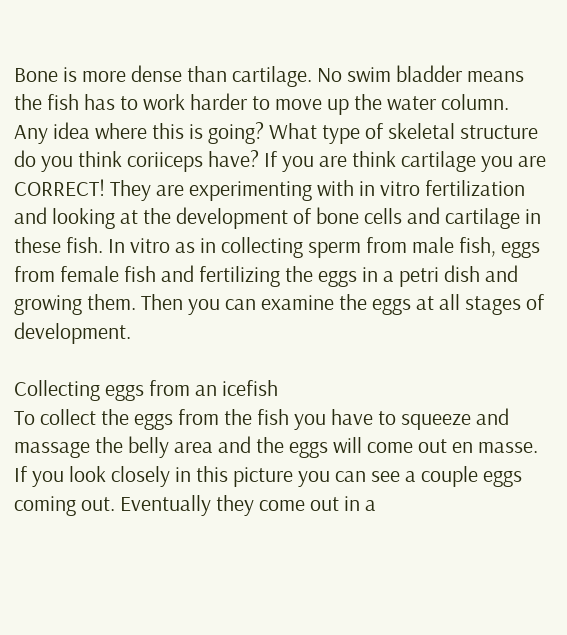Bone is more dense than cartilage. No swim bladder means the fish has to work harder to move up the water column. Any idea where this is going? What type of skeletal structure do you think coriiceps have? If you are think cartilage you are CORRECT! They are experimenting with in vitro fertilization and looking at the development of bone cells and cartilage in these fish. In vitro as in collecting sperm from male fish, eggs from female fish and fertilizing the eggs in a petri dish and growing them. Then you can examine the eggs at all stages of development.

Collecting eggs from an icefish
To collect the eggs from the fish you have to squeeze and massage the belly area and the eggs will come out en masse. If you look closely in this picture you can see a couple eggs coming out. Eventually they come out in a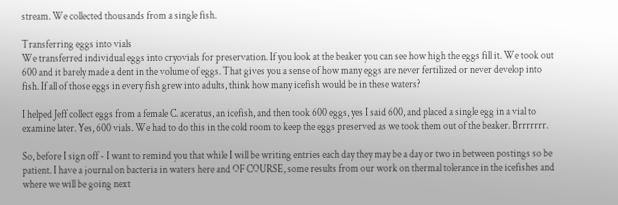stream. We collected thousands from a single fish.

Transferring eggs into vials
We transferred individual eggs into cryovials for preservation. If you look at the beaker you can see how high the eggs fill it. We took out 600 and it barely made a dent in the volume of eggs. That gives you a sense of how many eggs are never fertilized or never develop into fish. If all of those eggs in every fish grew into adults, think how many icefish would be in these waters?

I helped Jeff collect eggs from a female C. aceratus, an icefish, and then took 600 eggs, yes I said 600, and placed a single egg in a vial to examine later. Yes, 600 vials. We had to do this in the cold room to keep the eggs preserved as we took them out of the beaker. Brrrrrrr.

So, before I sign off - I want to remind you that while I will be writing entries each day they may be a day or two in between postings so be patient. I have a journal on bacteria in waters here and OF COURSE, some results from our work on thermal tolerance in the icefishes and where we will be going next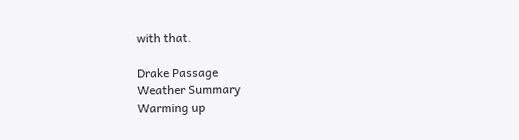with that.

Drake Passage
Weather Summary
Warming up